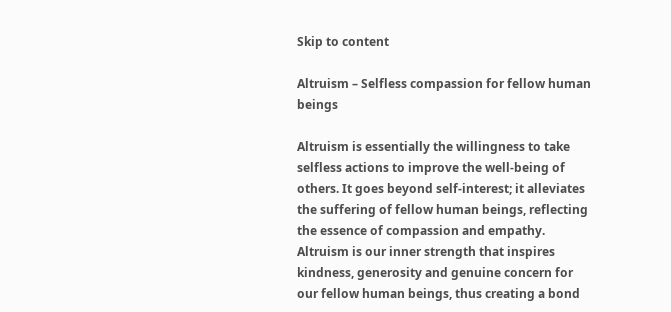Skip to content

Altruism – Selfless compassion for fellow human beings

Altruism is essentially the willingness to take selfless actions to improve the well-being of others. It goes beyond self-interest; it alleviates the suffering of fellow human beings, reflecting the essence of compassion and empathy. Altruism is our inner strength that inspires kindness, generosity and genuine concern for our fellow human beings, thus creating a bond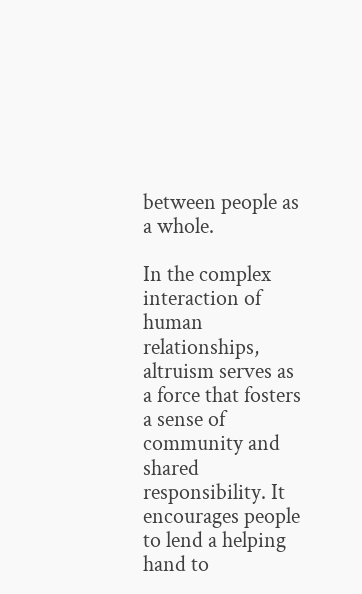between people as a whole.

In the complex interaction of human relationships, altruism serves as a force that fosters a sense of community and shared responsibility. It encourages people to lend a helping hand to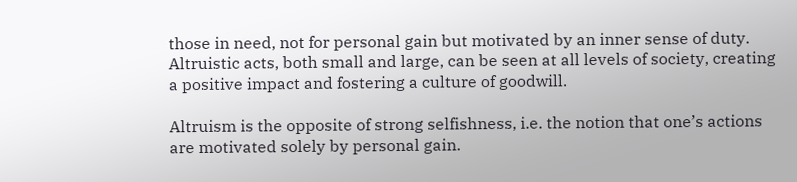those in need, not for personal gain but motivated by an inner sense of duty. Altruistic acts, both small and large, can be seen at all levels of society, creating a positive impact and fostering a culture of goodwill.

Altruism is the opposite of strong selfishness, i.e. the notion that one’s actions are motivated solely by personal gain.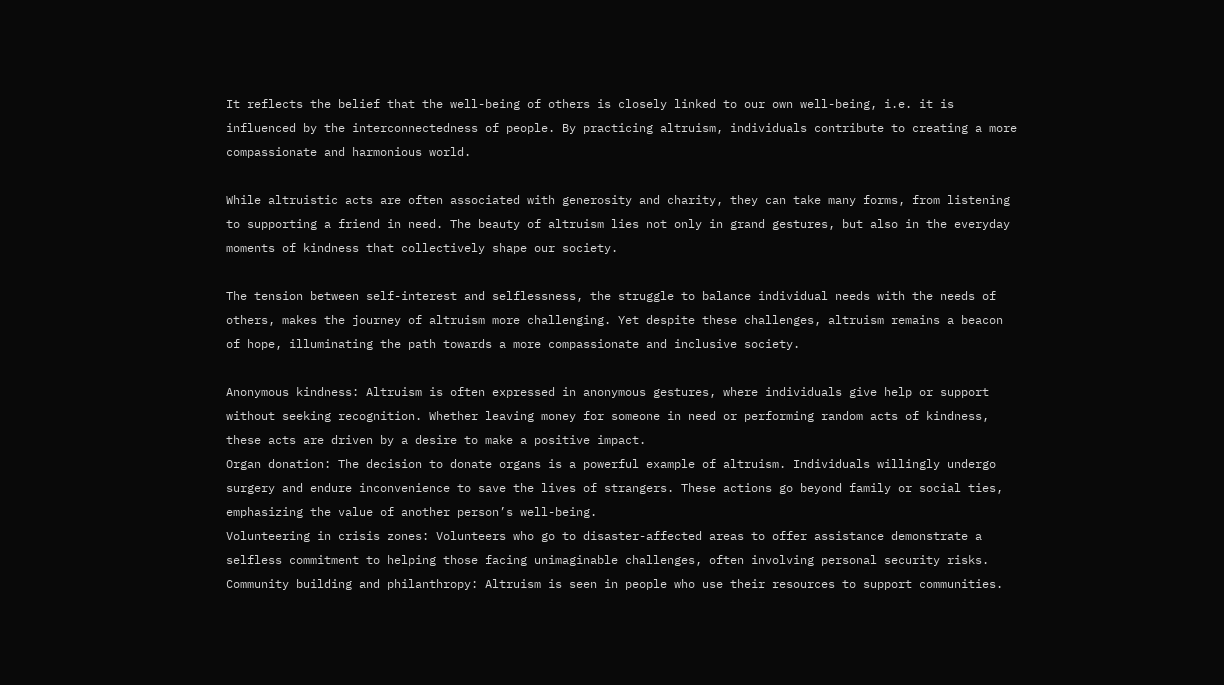It reflects the belief that the well-being of others is closely linked to our own well-being, i.e. it is influenced by the interconnectedness of people. By practicing altruism, individuals contribute to creating a more compassionate and harmonious world.

While altruistic acts are often associated with generosity and charity, they can take many forms, from listening to supporting a friend in need. The beauty of altruism lies not only in grand gestures, but also in the everyday moments of kindness that collectively shape our society.

The tension between self-interest and selflessness, the struggle to balance individual needs with the needs of others, makes the journey of altruism more challenging. Yet despite these challenges, altruism remains a beacon of hope, illuminating the path towards a more compassionate and inclusive society.

Anonymous kindness: Altruism is often expressed in anonymous gestures, where individuals give help or support without seeking recognition. Whether leaving money for someone in need or performing random acts of kindness, these acts are driven by a desire to make a positive impact.
Organ donation: The decision to donate organs is a powerful example of altruism. Individuals willingly undergo surgery and endure inconvenience to save the lives of strangers. These actions go beyond family or social ties, emphasizing the value of another person’s well-being.
Volunteering in crisis zones: Volunteers who go to disaster-affected areas to offer assistance demonstrate a selfless commitment to helping those facing unimaginable challenges, often involving personal security risks.
Community building and philanthropy: Altruism is seen in people who use their resources to support communities.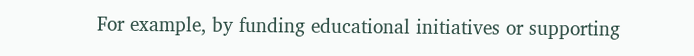For example, by funding educational initiatives or supporting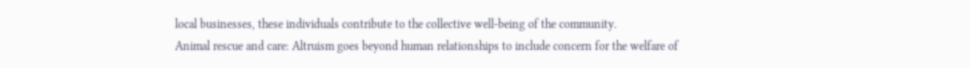local businesses, these individuals contribute to the collective well-being of the community.
Animal rescue and care: Altruism goes beyond human relationships to include concern for the welfare of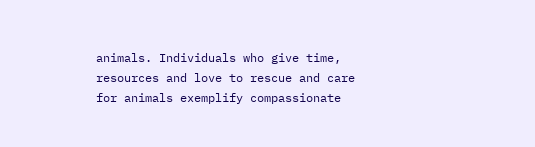animals. Individuals who give time, resources and love to rescue and care for animals exemplify compassionate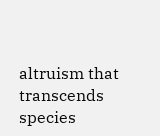altruism that transcends species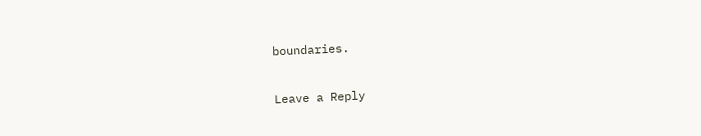boundaries.

Leave a Reply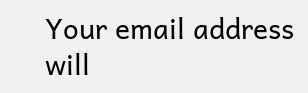Your email address will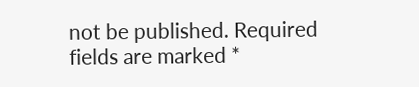not be published. Required fields are marked *